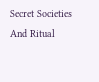Secret Societies And Ritual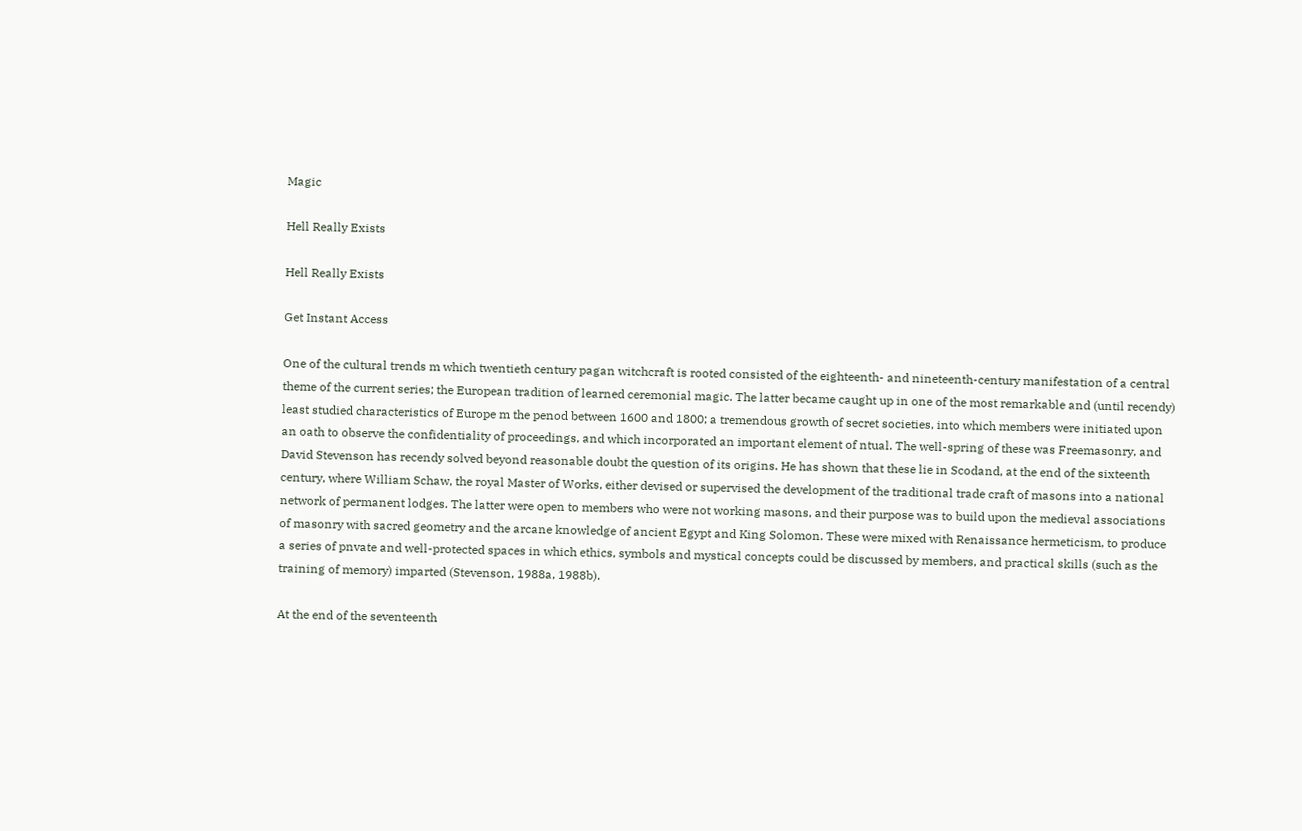Magic

Hell Really Exists

Hell Really Exists

Get Instant Access

One of the cultural trends m which twentieth century pagan witchcraft is rooted consisted of the eighteenth- and nineteenth-century manifestation of a central theme of the current series; the European tradition of learned ceremonial magic. The latter became caught up in one of the most remarkable and (until recendy) least studied characteristics of Europe m the penod between 1600 and 1800; a tremendous growth of secret societies, into which members were initiated upon an oath to observe the confidentiality of proceedings, and which incorporated an important element of ntual. The well-spring of these was Freemasonry, and David Stevenson has recendy solved beyond reasonable doubt the question of its origins. He has shown that these lie in Scodand, at the end of the sixteenth century, where William Schaw, the royal Master of Works, either devised or supervised the development of the traditional trade craft of masons into a national network of permanent lodges. The latter were open to members who were not working masons, and their purpose was to build upon the medieval associations of masonry with sacred geometry and the arcane knowledge of ancient Egypt and King Solomon. These were mixed with Renaissance hermeticism, to produce a series of pnvate and well-protected spaces in which ethics, symbols and mystical concepts could be discussed by members, and practical skills (such as the training of memory) imparted (Stevenson, 1988a, 1988b).

At the end of the seventeenth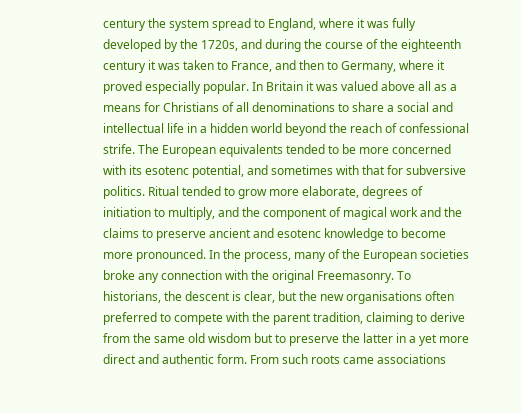century the system spread to England, where it was fully developed by the 1720s, and during the course of the eighteenth century it was taken to France, and then to Germany, where it proved especially popular. In Britain it was valued above all as a means for Christians of all denominations to share a social and intellectual life in a hidden world beyond the reach of confessional strife. The European equivalents tended to be more concerned with its esotenc potential, and sometimes with that for subversive politics. Ritual tended to grow more elaborate, degrees of initiation to multiply, and the component of magical work and the claims to preserve ancient and esotenc knowledge to become more pronounced. In the process, many of the European societies broke any connection with the original Freemasonry. To historians, the descent is clear, but the new organisations often preferred to compete with the parent tradition, claiming to derive from the same old wisdom but to preserve the latter in a yet more direct and authentic form. From such roots came associations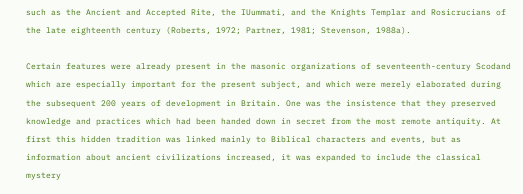such as the Ancient and Accepted Rite, the IUummati, and the Knights Templar and Rosicrucians of the late eighteenth century (Roberts, 1972; Partner, 1981; Stevenson, 1988a).

Certain features were already present in the masonic organizations of seventeenth-century Scodand which are especially important for the present subject, and which were merely elaborated during the subsequent 200 years of development in Britain. One was the insistence that they preserved knowledge and practices which had been handed down in secret from the most remote antiquity. At first this hidden tradition was linked mainly to Biblical characters and events, but as information about ancient civilizations increased, it was expanded to include the classical mystery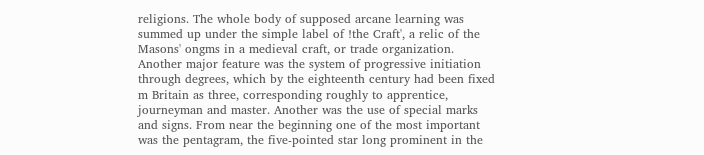religions. The whole body of supposed arcane learning was summed up under the simple label of !the Craft', a relic of the Masons' ongms in a medieval craft, or trade organization. Another major feature was the system of progressive initiation through degrees, which by the eighteenth century had been fixed m Britain as three, corresponding roughly to apprentice, journeyman and master. Another was the use of special marks and signs. From near the beginning one of the most important was the pentagram, the five-pointed star long prominent in the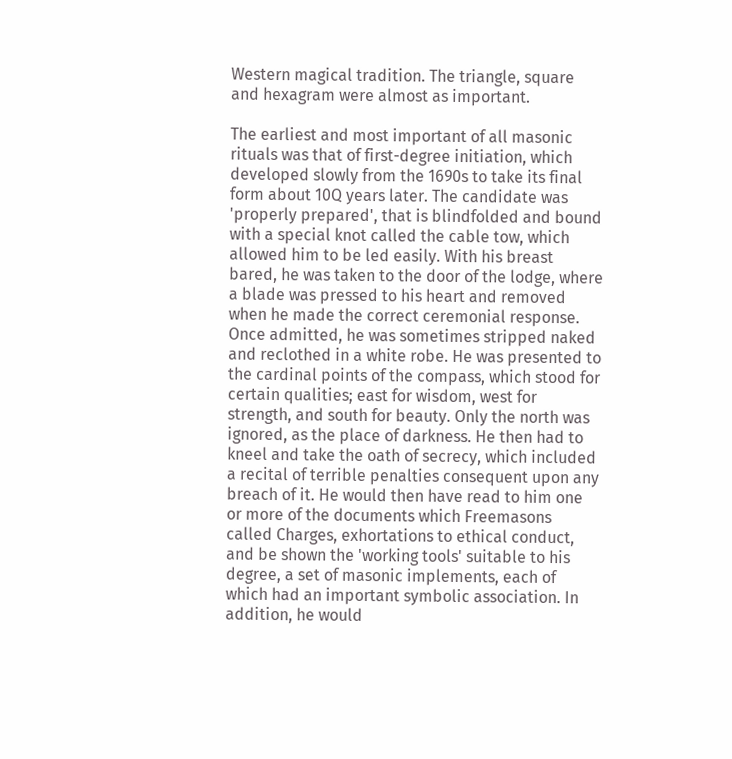Western magical tradition. The triangle, square and hexagram were almost as important.

The earliest and most important of all masonic rituals was that of first-degree initiation, which developed slowly from the 1690s to take its final form about 10Q years later. The candidate was 'properly prepared', that is blindfolded and bound with a special knot called the cable tow, which allowed him to be led easily. With his breast bared, he was taken to the door of the lodge, where a blade was pressed to his heart and removed when he made the correct ceremonial response. Once admitted, he was sometimes stripped naked and reclothed in a white robe. He was presented to the cardinal points of the compass, which stood for certain qualities; east for wisdom, west for strength, and south for beauty. Only the north was ignored, as the place of darkness. He then had to kneel and take the oath of secrecy, which included a recital of terrible penalties consequent upon any breach of it. He would then have read to him one or more of the documents which Freemasons called Charges, exhortations to ethical conduct, and be shown the 'working tools' suitable to his degree, a set of masonic implements, each of which had an important symbolic association. In addition, he would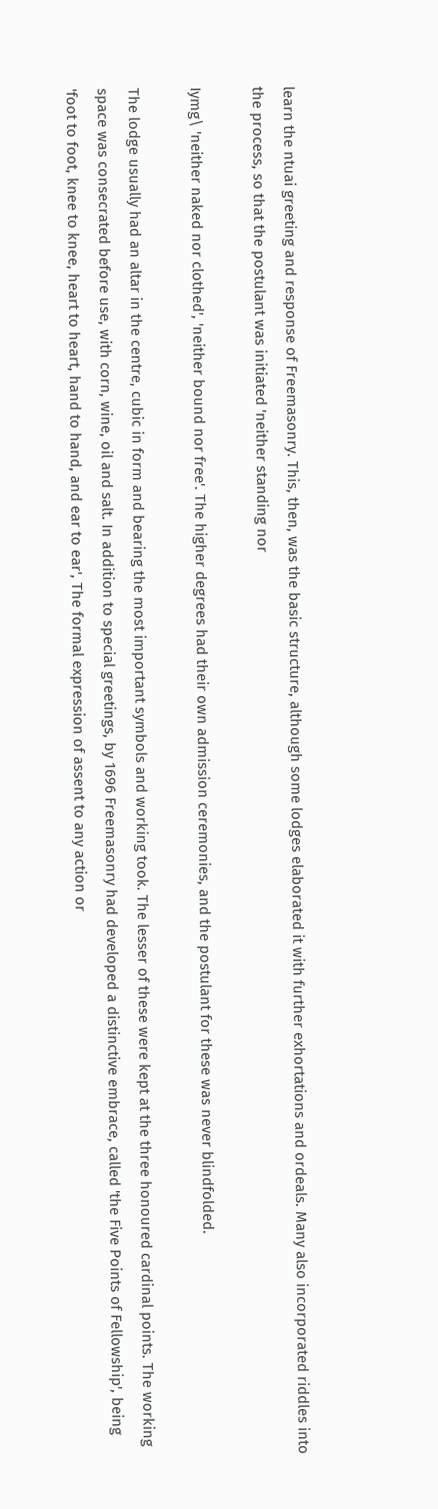learn the ntuai greeting and response of Freemasonry. This, then, was the basic structure, although some lodges elaborated it with further exhortations and ordeals. Many also incorporated riddles into the process, so that the postulant was initiated 'neither standing nor

Iymg\ 'neither naked nor clothed', 'neither bound nor free'. The higher degrees had their own admission ceremonies, and the postulant for these was never blindfolded.

The lodge usually had an altar in the centre, cubic in form and bearing the most important symbols and working took. The lesser of these were kept at the three honoured cardinal points. The working space was consecrated before use, with corn, wine, oil and salt. In addition to special greetings, by 1696 Freemasonry had developed a distinctive embrace, called 'the Five Points of Fellowship', being 'foot to foot, knee to knee, heart to heart, hand to hand, and ear to ear', The formal expression of assent to any action or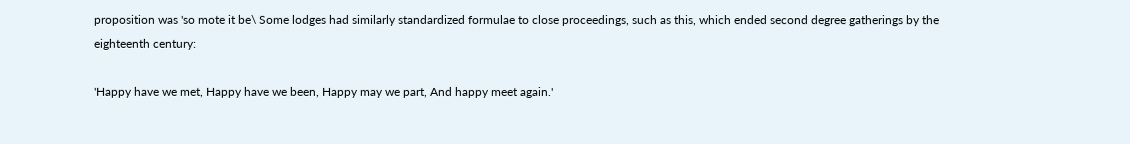proposition was 'so mote it be\ Some lodges had similarly standardized formulae to close proceedings, such as this, which ended second degree gatherings by the eighteenth century:

'Happy have we met, Happy have we been, Happy may we part, And happy meet again.'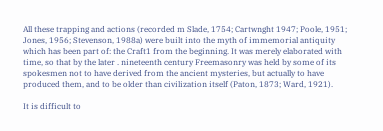All these trapping and actions (recorded m Slade, 1754; Cartwnght 1947; Poole, 1951; Jones, 1956; Stevenson, 1988a) were built into the myth of immemorial antiquity which has been part of: the Craft1 from the beginning. It was merely elaborated with time, so that by the later . nineteenth century Freemasonry was held by some of its spokesmen not to have derived from the ancient mysteries, but actually to have produced them, and to be older than civilization itself (Paton, 1873; Ward, 1921).

It is difficult to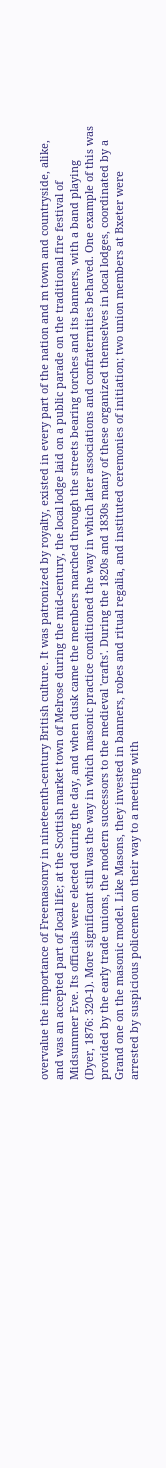overvalue the importance of Freemasonry in nineteenth-century British culture. It was patronized by royalty, existed in every part of the nation and m town and countryside, alike, and was an accepted part of local life; at the Scottish market town of Melrose during the mid-century, the local lodge laid on a public parade on the traditional fire festival of Midsummer Eve. Its officials were elected during the day, and when dusk came the members marched through the streets bearing torches and its banners, with a band playing (Dyer, 1876: 320-1). More significant still was the way in which masonic practice conditioned the way in which later associations and confraternities behaved. One example of this was provided by the early trade unions, the modern successors to the medieval 'crafts'. During the 1820s and 1830s many of these organized themselves in local lodges, coordinated by a Grand one on the masonic model. Like Masons, they invested in banners, robes and ritual regalia, and instituted ceremonies of initiation; two union members at Bxeter were arrested by suspicious policemen on their way to a meeting with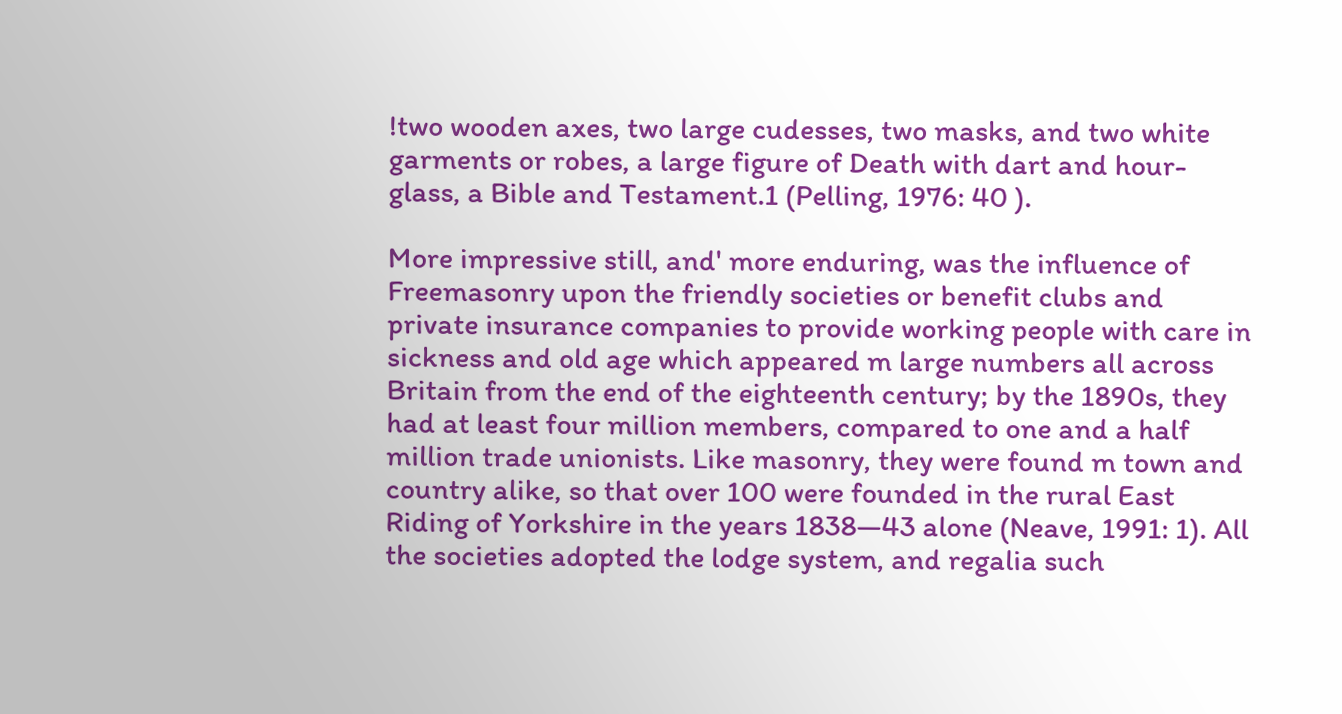!two wooden axes, two large cudesses, two masks, and two white garments or robes, a large figure of Death with dart and hour-glass, a Bible and Testament.1 (Pelling, 1976: 40 ).

More impressive still, and' more enduring, was the influence of Freemasonry upon the friendly societies or benefit clubs and private insurance companies to provide working people with care in sickness and old age which appeared m large numbers all across Britain from the end of the eighteenth century; by the 1890s, they had at least four million members, compared to one and a half million trade unionists. Like masonry, they were found m town and country alike, so that over 100 were founded in the rural East Riding of Yorkshire in the years 1838—43 alone (Neave, 1991: 1). All the societies adopted the lodge system, and regalia such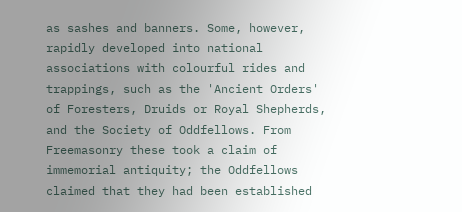as sashes and banners. Some, however, rapidly developed into national associations with colourful rides and trappings, such as the 'Ancient Orders' of Foresters, Druids or Royal Shepherds, and the Society of Oddfellows. From Freemasonry these took a claim of immemorial antiquity; the Oddfellows claimed that they had been established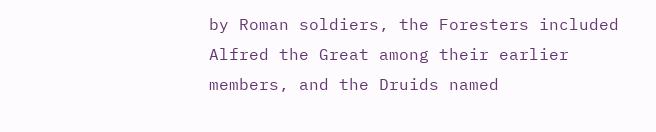by Roman soldiers, the Foresters included Alfred the Great among their earlier members, and the Druids named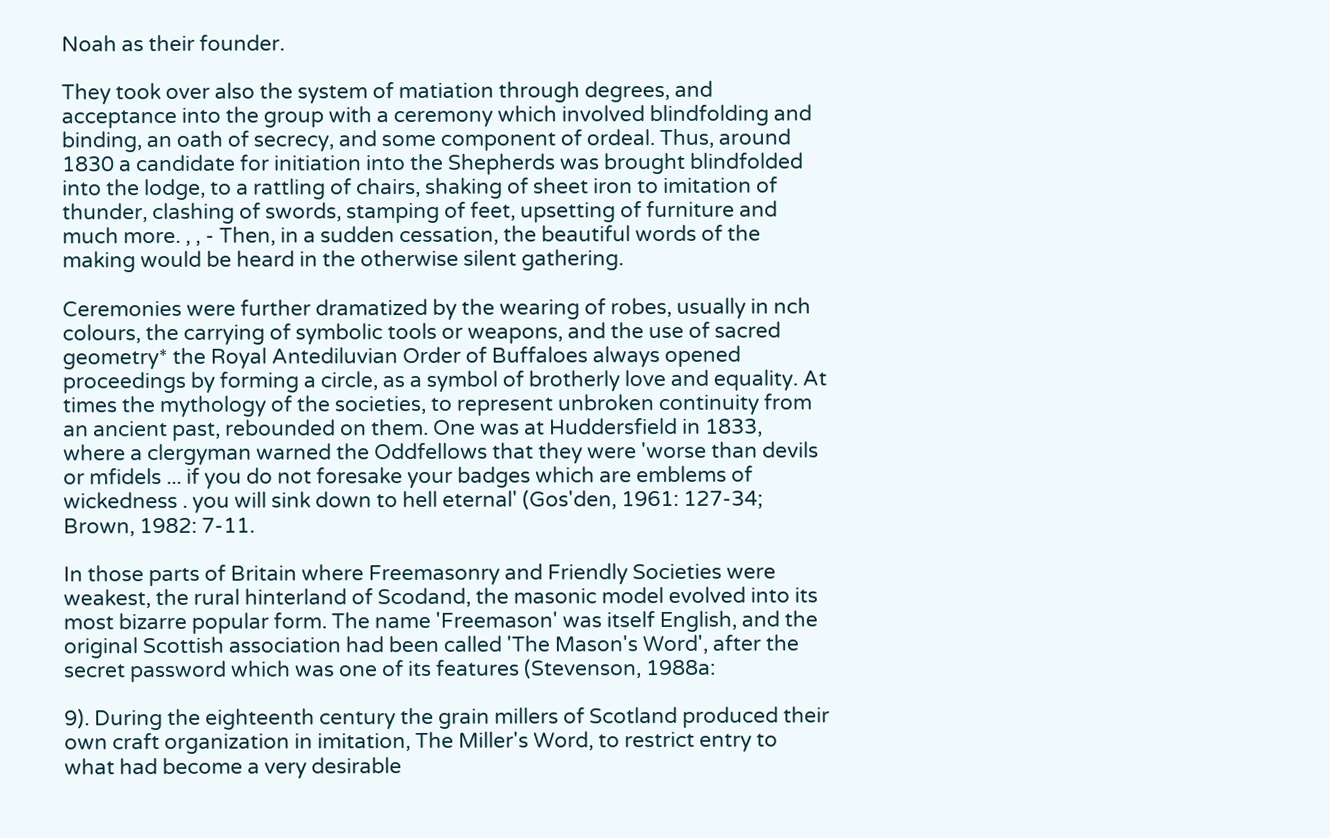Noah as their founder.

They took over also the system of matiation through degrees, and acceptance into the group with a ceremony which involved blindfolding and binding, an oath of secrecy, and some component of ordeal. Thus, around 1830 a candidate for initiation into the Shepherds was brought blindfolded into the lodge, to a rattling of chairs, shaking of sheet iron to imitation of thunder, clashing of swords, stamping of feet, upsetting of furniture and much more. , , - Then, in a sudden cessation, the beautiful words of the making would be heard in the otherwise silent gathering.

Ceremonies were further dramatized by the wearing of robes, usually in nch colours, the carrying of symbolic tools or weapons, and the use of sacred geometry* the Royal Antediluvian Order of Buffaloes always opened proceedings by forming a circle, as a symbol of brotherly love and equality. At times the mythology of the societies, to represent unbroken continuity from an ancient past, rebounded on them. One was at Huddersfield in 1833, where a clergyman warned the Oddfellows that they were 'worse than devils or mfidels ... if you do not foresake your badges which are emblems of wickedness . you will sink down to hell eternal' (Gos'den, 1961: 127-34; Brown, 1982: 7-11.

In those parts of Britain where Freemasonry and Friendly Societies were weakest, the rural hinterland of Scodand, the masonic model evolved into its most bizarre popular form. The name 'Freemason' was itself English, and the original Scottish association had been called 'The Mason's Word', after the secret password which was one of its features (Stevenson, 1988a:

9). During the eighteenth century the grain millers of Scotland produced their own craft organization in imitation, The Miller's Word, to restrict entry to what had become a very desirable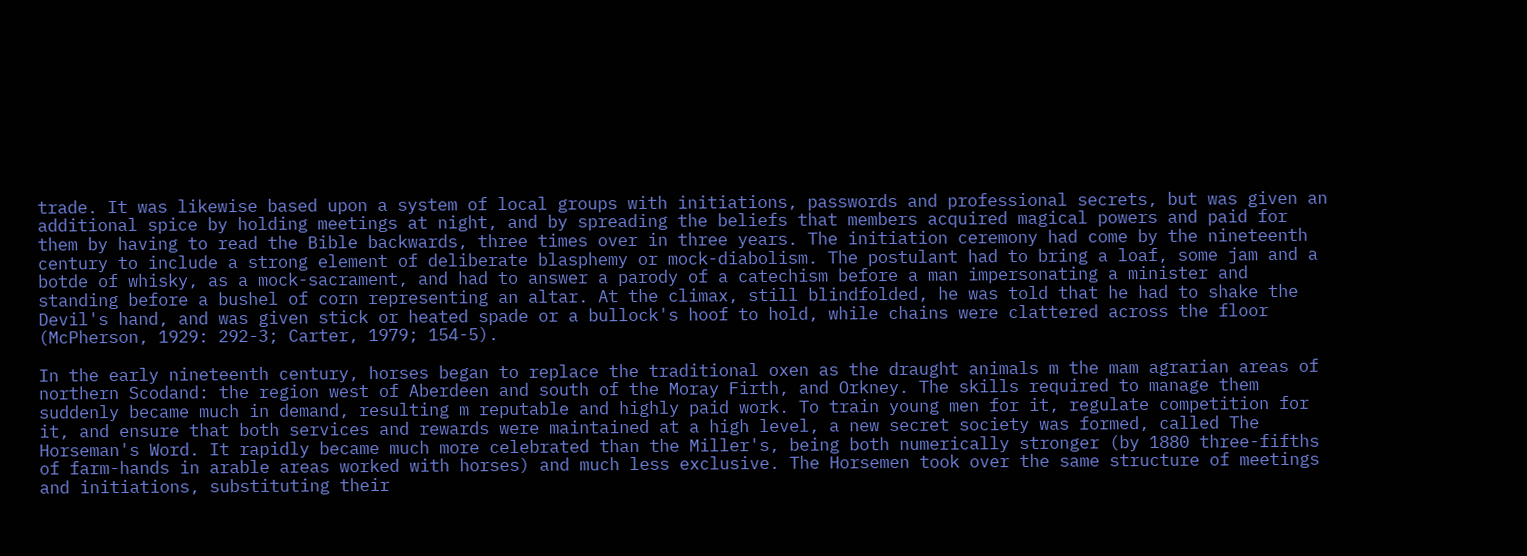trade. It was likewise based upon a system of local groups with initiations, passwords and professional secrets, but was given an additional spice by holding meetings at night, and by spreading the beliefs that members acquired magical powers and paid for them by having to read the Bible backwards, three times over in three years. The initiation ceremony had come by the nineteenth century to include a strong element of deliberate blasphemy or mock-diabolism. The postulant had to bring a loaf, some jam and a botde of whisky, as a mock-sacrament, and had to answer a parody of a catechism before a man impersonating a minister and standing before a bushel of corn representing an altar. At the climax, still blindfolded, he was told that he had to shake the Devil's hand, and was given stick or heated spade or a bullock's hoof to hold, while chains were clattered across the floor (McPherson, 1929: 292-3; Carter, 1979; 154-5).

In the early nineteenth century, horses began to replace the traditional oxen as the draught animals m the mam agrarian areas of northern Scodand: the region west of Aberdeen and south of the Moray Firth, and Orkney. The skills required to manage them suddenly became much in demand, resulting m reputable and highly paid work. To train young men for it, regulate competition for it, and ensure that both services and rewards were maintained at a high level, a new secret society was formed, called The Horseman's Word. It rapidly became much more celebrated than the Miller's, being both numerically stronger (by 1880 three-fifths of farm-hands in arable areas worked with horses) and much less exclusive. The Horsemen took over the same structure of meetings and initiations, substituting their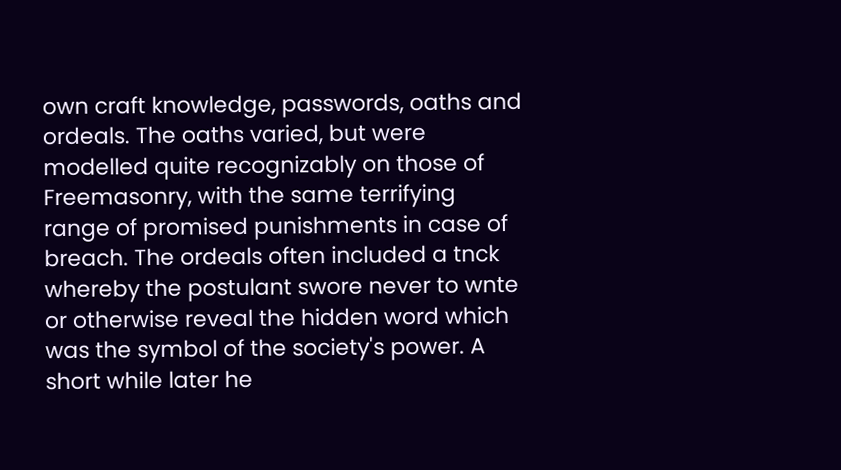own craft knowledge, passwords, oaths and ordeals. The oaths varied, but were modelled quite recognizably on those of Freemasonry, with the same terrifying range of promised punishments in case of breach. The ordeals often included a tnck whereby the postulant swore never to wnte or otherwise reveal the hidden word which was the symbol of the society's power. A short while later he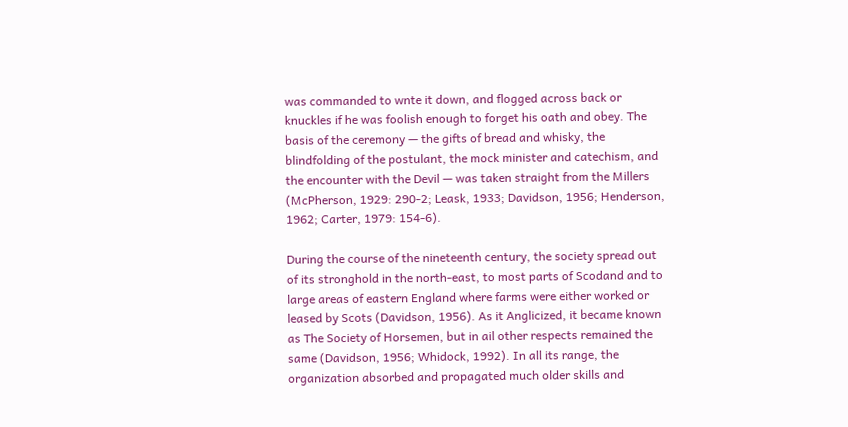was commanded to wnte it down, and flogged across back or knuckles if he was foolish enough to forget his oath and obey. The basis of the ceremony — the gifts of bread and whisky, the blindfolding of the postulant, the mock minister and catechism, and the encounter with the Devil — was taken straight from the Millers (McPherson, 1929: 290-2; Leask, 1933; Davidson, 1956; Henderson, 1962; Carter, 1979: 154-6).

During the course of the nineteenth century, the society spread out of its stronghold in the north-east, to most parts of Scodand and to large areas of eastern England where farms were either worked or leased by Scots (Davidson, 1956). As it Anglicized, it became known as The Society of Horsemen, but in ail other respects remained the same (Davidson, 1956; Whidock, 1992). In all its range, the organization absorbed and propagated much older skills and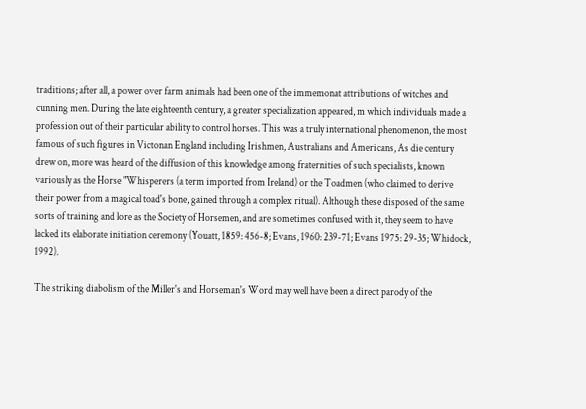traditions; after all, a power over farm animals had been one of the immemonat attributions of witches and cunning men. During the late eighteenth century, a greater specialization appeared, m which individuals made a profession out of their particular ability to control horses. This was a truly international phenomenon, the most famous of such figures in Victonan England including Irishmen, Australians and Americans, As die century drew on, more was heard of the diffusion of this knowledge among fraternities of such specialists, known variously as the Horse "Whisperers (a term imported from Ireland) or the Toadmen (who claimed to derive their power from a magical toad's bone, gained through a complex ritual). Although these disposed of the same sorts of training and lore as the Society of Horsemen, and are sometimes confused with it, they seem to have lacked its elaborate initiation ceremony (Youatt, 1859: 456-8; Evans, 1960: 239-71; Evans 1975: 29-35; Whidock, 1992).

The striking diabolism of the Miller's and Horseman's Word may well have been a direct parody of the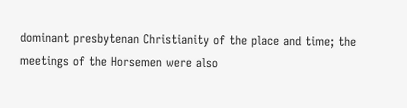dominant presbytenan Christianity of the place and time; the meetings of the Horsemen were also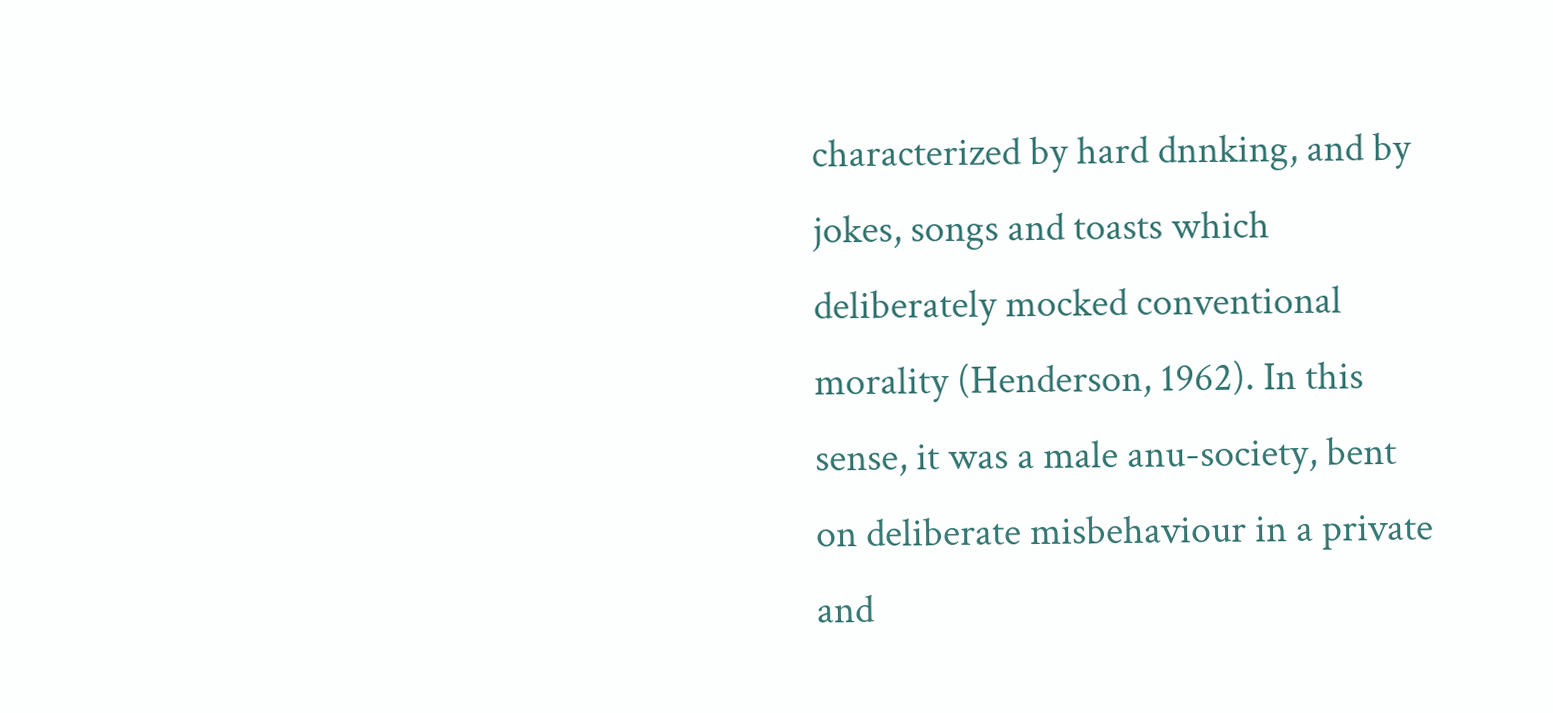characterized by hard dnnking, and by jokes, songs and toasts which deliberately mocked conventional morality (Henderson, 1962). In this sense, it was a male anu-society, bent on deliberate misbehaviour in a private and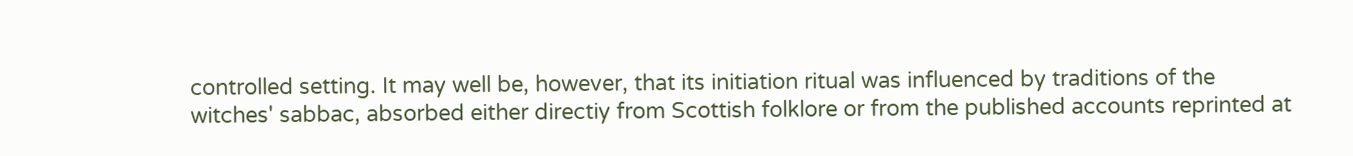controlled setting. It may well be, however, that its initiation ritual was influenced by traditions of the witches' sabbac, absorbed either directiy from Scottish folklore or from the published accounts reprinted at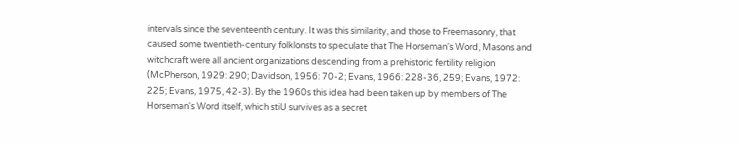intervals since the seventeenth century. It was this similarity, and those to Freemasonry, that caused some twentieth-century folklonsts to speculate that The Horseman's Word, Masons and witchcraft were all ancient organizations descending from a prehistoric fertility religion (McPherson, 1929: 290; Davidson, 1956: 70-2; Evans, 1966: 228-36, 259; Evans, 1972: 225; Evans, 1975, 42-3). By the 1960s this idea had been taken up by members of The Horseman's Word itself, which stiU survives as a secret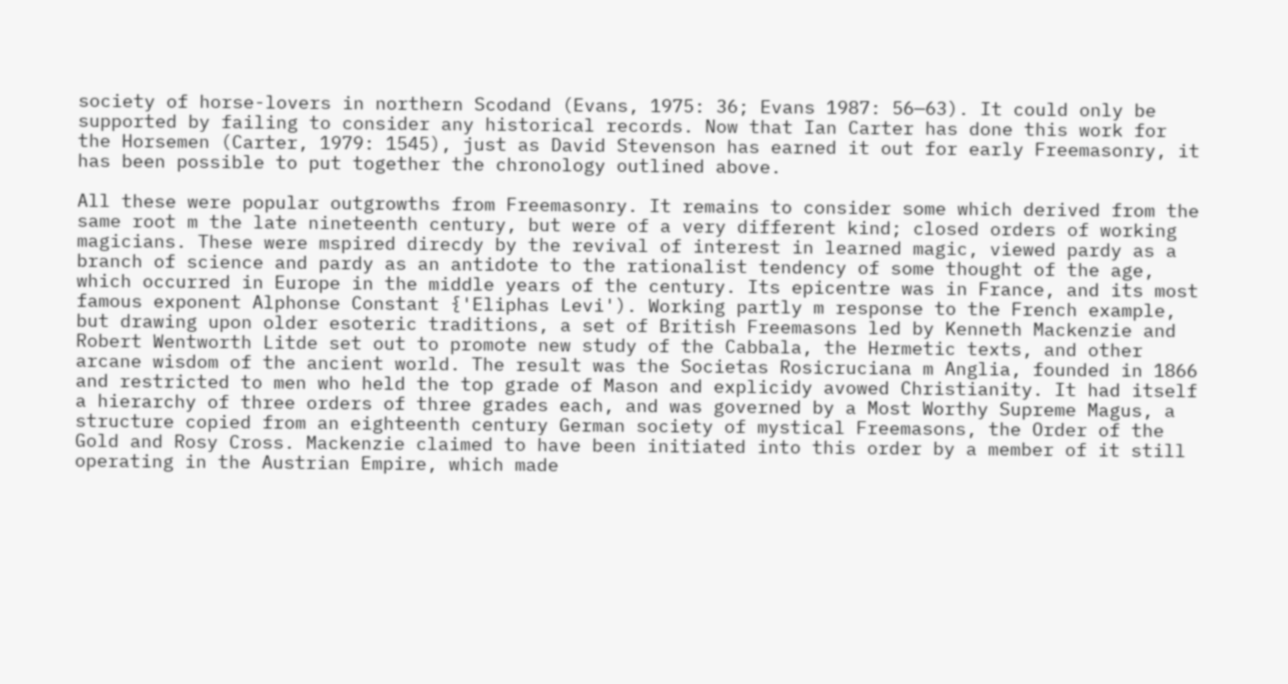society of horse-lovers in northern Scodand (Evans, 1975: 36; Evans 1987: 56—63). It could only be supported by failing to consider any historical records. Now that Ian Carter has done this work for the Horsemen (Carter, 1979: 1545), just as David Stevenson has earned it out for early Freemasonry, it has been possible to put together the chronology outlined above.

All these were popular outgrowths from Freemasonry. It remains to consider some which derived from the same root m the late nineteenth century, but were of a very different kind; closed orders of working magicians. These were mspired direcdy by the revival of interest in learned magic, viewed pardy as a branch of science and pardy as an antidote to the rationalist tendency of some thought of the age, which occurred in Europe in the middle years of the century. Its epicentre was in France, and its most famous exponent Alphonse Constant {'Eliphas Levi'). Working partly m response to the French example, but drawing upon older esoteric traditions, a set of British Freemasons led by Kenneth Mackenzie and Robert Wentworth Litde set out to promote new study of the Cabbala, the Hermetic texts, and other arcane wisdom of the ancient world. The result was the Societas Rosicruciana m Anglia, founded in 1866 and restricted to men who held the top grade of Mason and explicidy avowed Christianity. It had itself a hierarchy of three orders of three grades each, and was governed by a Most Worthy Supreme Magus, a structure copied from an eighteenth century German society of mystical Freemasons, the Order of the Gold and Rosy Cross. Mackenzie claimed to have been initiated into this order by a member of it still operating in the Austrian Empire, which made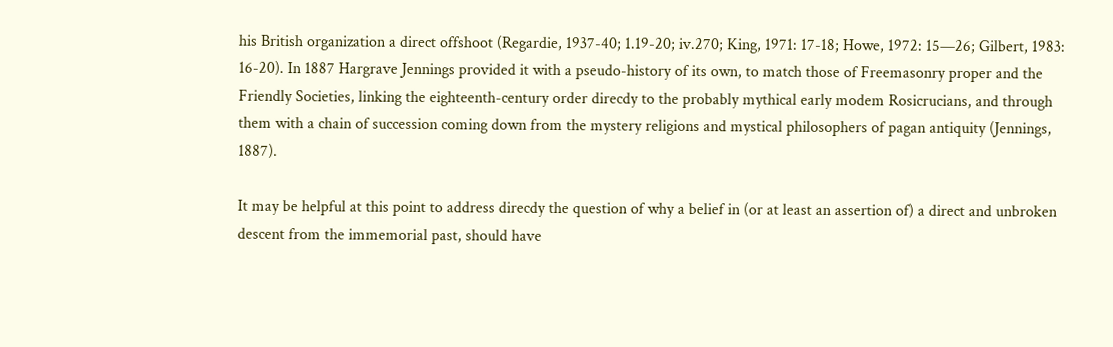his British organization a direct offshoot (Regardie, 1937-40; 1.19-20; iv.270; King, 1971: 17-18; Howe, 1972: 15—26; Gilbert, 1983: 16-20). In 1887 Hargrave Jennings provided it with a pseudo-history of its own, to match those of Freemasonry proper and the Friendly Societies, linking the eighteenth-century order direcdy to the probably mythical early modem Rosicrucians, and through them with a chain of succession coming down from the mystery religions and mystical philosophers of pagan antiquity (Jennings, 1887).

It may be helpful at this point to address direcdy the question of why a belief in (or at least an assertion of) a direct and unbroken descent from the immemorial past, should have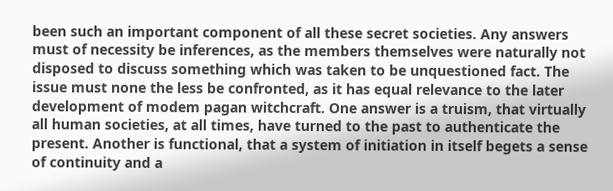been such an important component of all these secret societies. Any answers must of necessity be inferences, as the members themselves were naturally not disposed to discuss something which was taken to be unquestioned fact. The issue must none the less be confronted, as it has equal relevance to the later development of modem pagan witchcraft. One answer is a truism, that virtually all human societies, at all times, have turned to the past to authenticate the present. Another is functional, that a system of initiation in itself begets a sense of continuity and a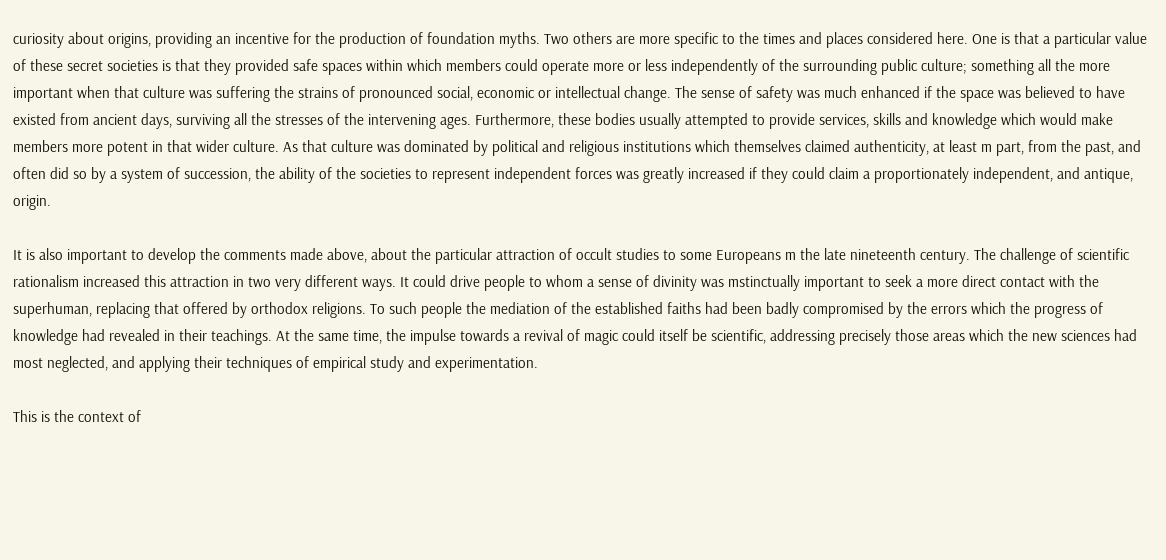curiosity about origins, providing an incentive for the production of foundation myths. Two others are more specific to the times and places considered here. One is that a particular value of these secret societies is that they provided safe spaces within which members could operate more or less independently of the surrounding public culture; something all the more important when that culture was suffering the strains of pronounced social, economic or intellectual change. The sense of safety was much enhanced if the space was believed to have existed from ancient days, surviving all the stresses of the intervening ages. Furthermore, these bodies usually attempted to provide services, skills and knowledge which would make members more potent in that wider culture. As that culture was dominated by political and religious institutions which themselves claimed authenticity, at least m part, from the past, and often did so by a system of succession, the ability of the societies to represent independent forces was greatly increased if they could claim a proportionately independent, and antique, origin.

It is also important to develop the comments made above, about the particular attraction of occult studies to some Europeans m the late nineteenth century. The challenge of scientific rationalism increased this attraction in two very different ways. It could drive people to whom a sense of divinity was mstinctually important to seek a more direct contact with the superhuman, replacing that offered by orthodox religions. To such people the mediation of the established faiths had been badly compromised by the errors which the progress of knowledge had revealed in their teachings. At the same time, the impulse towards a revival of magic could itself be scientific, addressing precisely those areas which the new sciences had most neglected, and applying their techniques of empirical study and experimentation.

This is the context of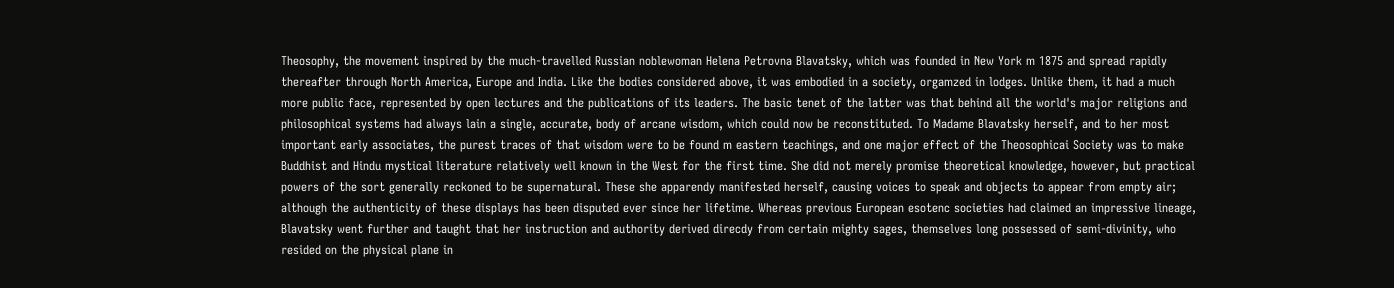Theosophy, the movement inspired by the much-travelled Russian noblewoman Helena Petrovna Blavatsky, which was founded in New York m 1875 and spread rapidly thereafter through North America, Europe and India. Like the bodies considered above, it was embodied in a society, orgamzed in lodges. Unlike them, it had a much more public face, represented by open lectures and the publications of its leaders. The basic tenet of the latter was that behind all the world's major religions and philosophical systems had always lain a single, accurate, body of arcane wisdom, which could now be reconstituted. To Madame Blavatsky herself, and to her most important early associates, the purest traces of that wisdom were to be found m eastern teachings, and one major effect of the Theosophicai Society was to make Buddhist and Hindu mystical literature relatively well known in the West for the first time. She did not merely promise theoretical knowledge, however, but practical powers of the sort generally reckoned to be supernatural. These she apparendy manifested herself, causing voices to speak and objects to appear from empty air; although the authenticity of these displays has been disputed ever since her lifetime. Whereas previous European esotenc societies had claimed an impressive lineage, Blavatsky went further and taught that her instruction and authority derived direcdy from certain mighty sages, themselves long possessed of semi-divinity, who resided on the physical plane in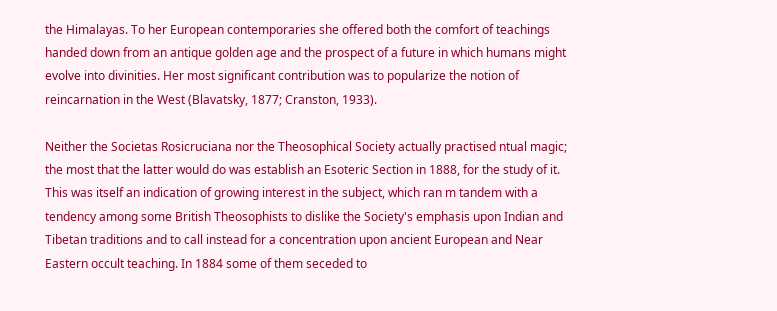the Himalayas. To her European contemporaries she offered both the comfort of teachings handed down from an antique golden age and the prospect of a future in which humans might evolve into divinities. Her most significant contribution was to popularize the notion of reincarnation in the West (Blavatsky, 1877; Cranston, 1933).

Neither the Societas Rosicruciana nor the Theosophical Society actually practised ntual magic; the most that the latter would do was establish an Esoteric Section in 1888, for the study of it. This was itself an indication of growing interest in the subject, which ran m tandem with a tendency among some British Theosophists to dislike the Society's emphasis upon Indian and Tibetan traditions and to call instead for a concentration upon ancient European and Near Eastern occult teaching. In 1884 some of them seceded to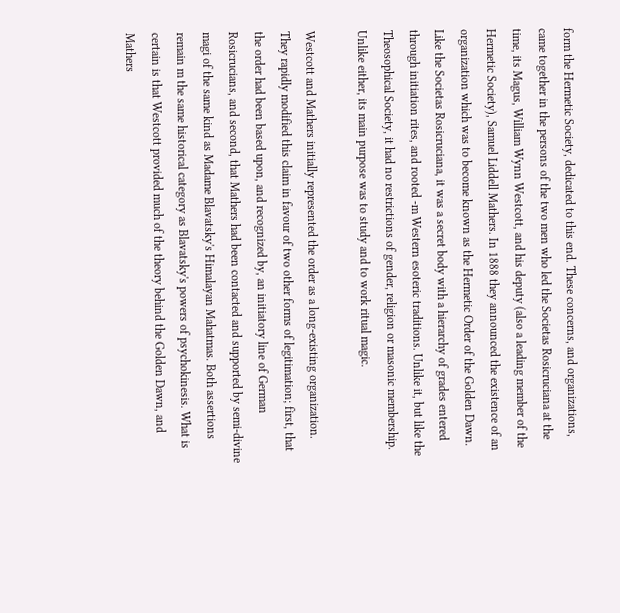form the Hermetic Society, dedicated to this end. These concerns, and organizations, came together in the persons of the two men who led the Societas Rosicruciana at the time, its Magus, William Wynn Westcott, and his deputy (also a leading member of the Hermetic Society), Samuel Liddell Mathers. In 1888 they announced the existence of an organization which was to become known as the Hermetic Order of the Golden Dawn. Like the Societas Rosicruciana, it was a secret body with a hierarchy of grades entered through initiation rites, and rooted -m Western esoteric traditions. Unlike it, but like the Theosophical Society, it had no restrictions of gender, religion or masonic membership. Unlike either, its main purpose was to study and to work ritual magic.

Westcott and Mathers initially represented the order as a long-existing organization. They rapidly modified this claim in favour of two other forms of legitimation; first, that the order had been based upon, and recognized by, an initiatory line of German Rosicrucians, and second, that Mathers had been contacted and supported by semi-divine magi of the same kind as Madame Blavatsky's Himalayan Mahatmas. Both assertions remain m the same historical category as Blavatsky's powers of psychokinesis. What is certain is that Westcott provided much of the theory behind the Golden Dawn, and Mathers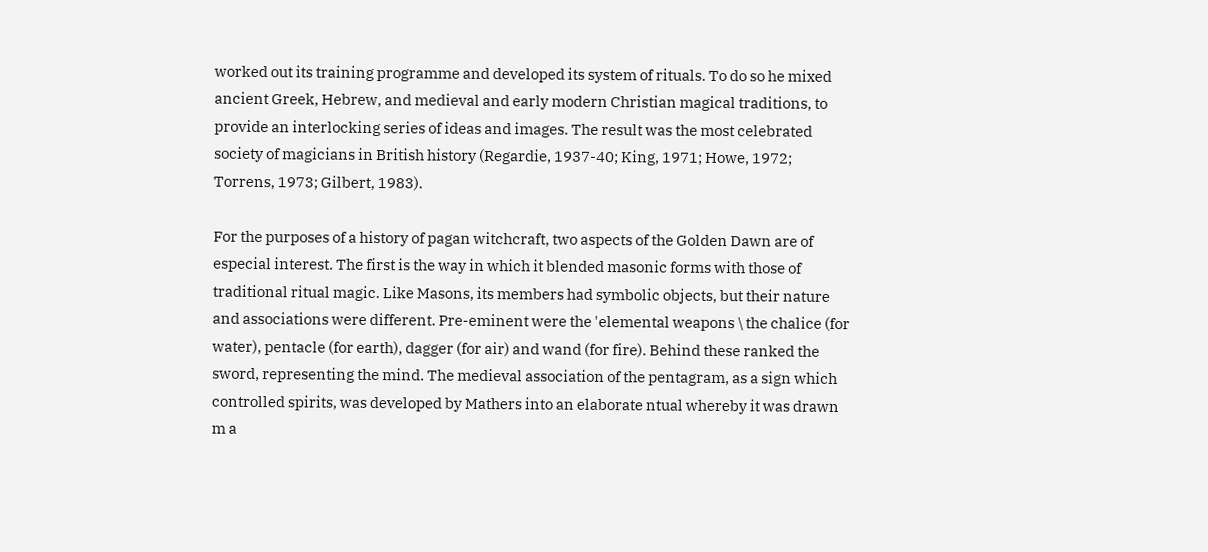worked out its training programme and developed its system of rituals. To do so he mixed ancient Greek, Hebrew, and medieval and early modern Christian magical traditions, to provide an interlocking series of ideas and images. The result was the most celebrated society of magicians in British history (Regardie, 1937-40; King, 1971; Howe, 1972; Torrens, 1973; Gilbert, 1983).

For the purposes of a history of pagan witchcraft, two aspects of the Golden Dawn are of especial interest. The first is the way in which it blended masonic forms with those of traditional ritual magic. Like Masons, its members had symbolic objects, but their nature and associations were different. Pre-eminent were the 'elemental weapons \ the chalice (for water), pentacle (for earth), dagger (for air) and wand (for fire). Behind these ranked the sword, representing the mind. The medieval association of the pentagram, as a sign which controlled spirits, was developed by Mathers into an elaborate ntual whereby it was drawn m a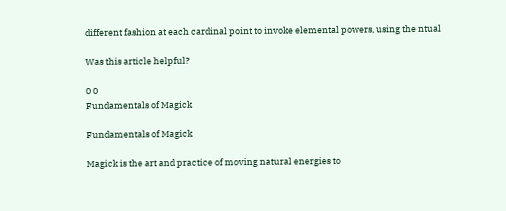different fashion at each cardinal point to invoke elemental powers, using the ntual

Was this article helpful?

0 0
Fundamentals of Magick

Fundamentals of Magick

Magick is the art and practice of moving natural energies to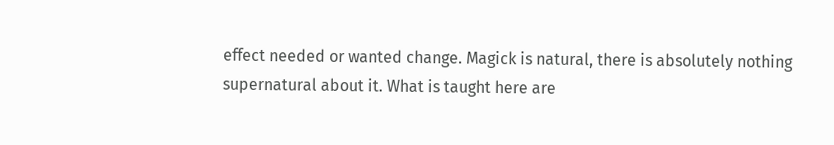effect needed or wanted change. Magick is natural, there is absolutely nothing supernatural about it. What is taught here are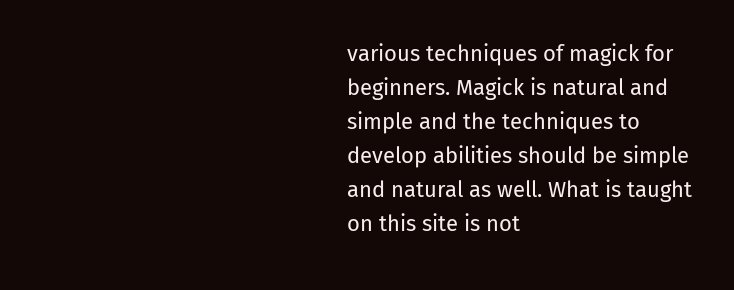various techniques of magick for beginners. Magick is natural and simple and the techniques to develop abilities should be simple and natural as well. What is taught on this site is not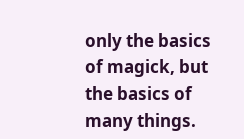only the basics of magick, but the basics of many things.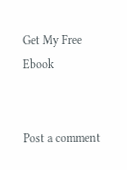Get My Free Ebook


Post a comment